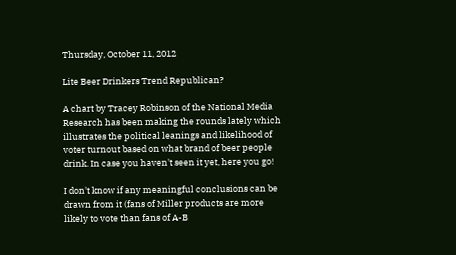Thursday, October 11, 2012

Lite Beer Drinkers Trend Republican?

A chart by Tracey Robinson of the National Media Research has been making the rounds lately which illustrates the political leanings and likelihood of voter turnout based on what brand of beer people drink. In case you haven't seen it yet, here you go!

I don't know if any meaningful conclusions can be drawn from it (fans of Miller products are more likely to vote than fans of A-B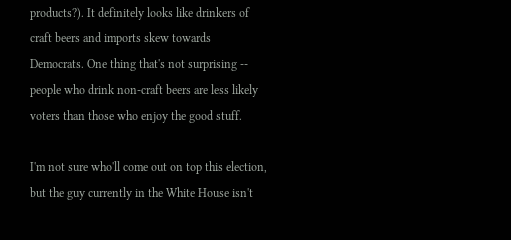products?). It definitely looks like drinkers of craft beers and imports skew towards Democrats. One thing that's not surprising -- people who drink non-craft beers are less likely voters than those who enjoy the good stuff.

I'm not sure who'll come out on top this election, but the guy currently in the White House isn't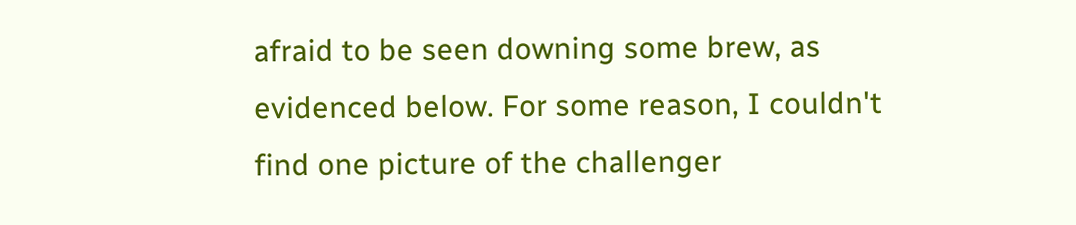afraid to be seen downing some brew, as evidenced below. For some reason, I couldn't find one picture of the challenger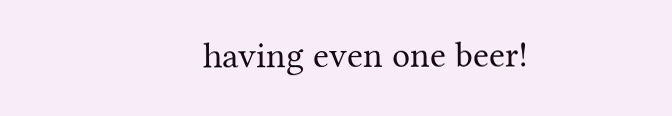having even one beer!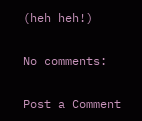(heh heh!)

No comments:

Post a Comment